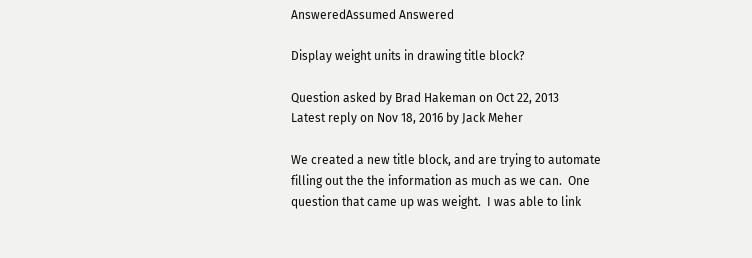AnsweredAssumed Answered

Display weight units in drawing title block?

Question asked by Brad Hakeman on Oct 22, 2013
Latest reply on Nov 18, 2016 by Jack Meher

We created a new title block, and are trying to automate filling out the the information as much as we can.  One question that came up was weight.  I was able to link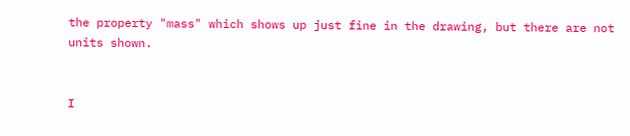the property "mass" which shows up just fine in the drawing, but there are not units shown.


I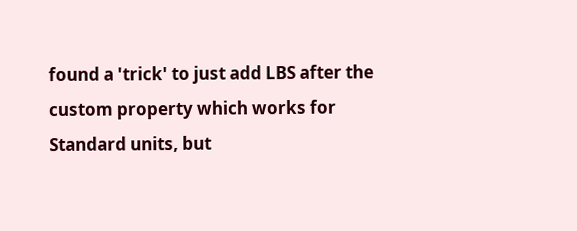found a 'trick' to just add LBS after the custom property which works for Standard units, but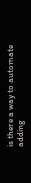is there a way to automate adding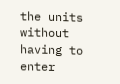the units without having to enter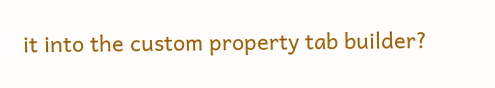it into the custom property tab builder?